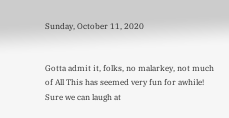Sunday, October 11, 2020


Gotta admit it, folks, no malarkey, not much of All This has seemed very fun for awhile! Sure we can laugh at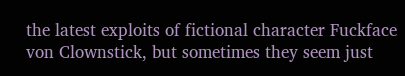the latest exploits of fictional character Fuckface von Clownstick, but sometimes they seem just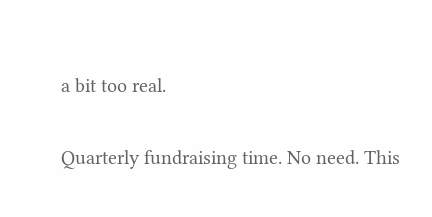a bit too real.

Quarterly fundraising time. No need. This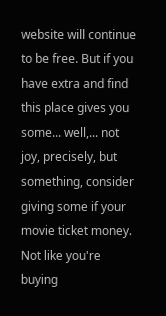website will continue to be free. But if you have extra and find this place gives you some... well,... not joy, precisely, but something, consider giving some if your movie ticket money. Not like you're buying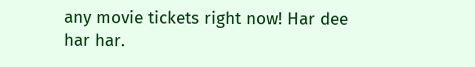any movie tickets right now! Har dee har har.